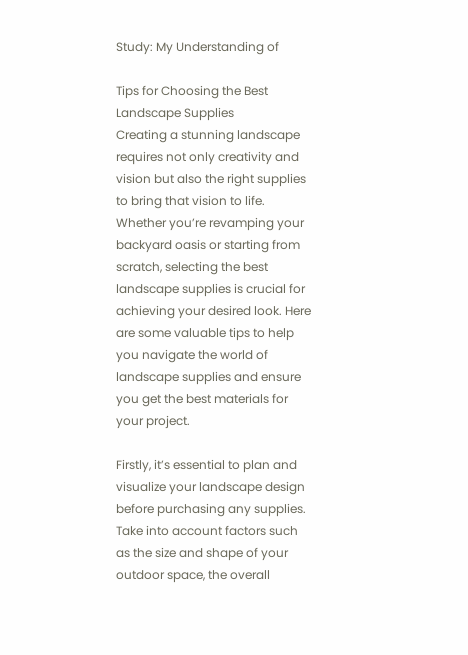Study: My Understanding of

Tips for Choosing the Best Landscape Supplies
Creating a stunning landscape requires not only creativity and vision but also the right supplies to bring that vision to life. Whether you’re revamping your backyard oasis or starting from scratch, selecting the best landscape supplies is crucial for achieving your desired look. Here are some valuable tips to help you navigate the world of landscape supplies and ensure you get the best materials for your project.

Firstly, it’s essential to plan and visualize your landscape design before purchasing any supplies. Take into account factors such as the size and shape of your outdoor space, the overall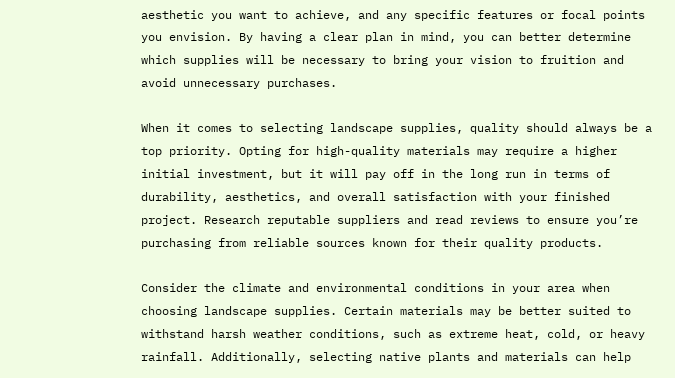aesthetic you want to achieve, and any specific features or focal points you envision. By having a clear plan in mind, you can better determine which supplies will be necessary to bring your vision to fruition and avoid unnecessary purchases.

When it comes to selecting landscape supplies, quality should always be a top priority. Opting for high-quality materials may require a higher initial investment, but it will pay off in the long run in terms of durability, aesthetics, and overall satisfaction with your finished project. Research reputable suppliers and read reviews to ensure you’re purchasing from reliable sources known for their quality products.

Consider the climate and environmental conditions in your area when choosing landscape supplies. Certain materials may be better suited to withstand harsh weather conditions, such as extreme heat, cold, or heavy rainfall. Additionally, selecting native plants and materials can help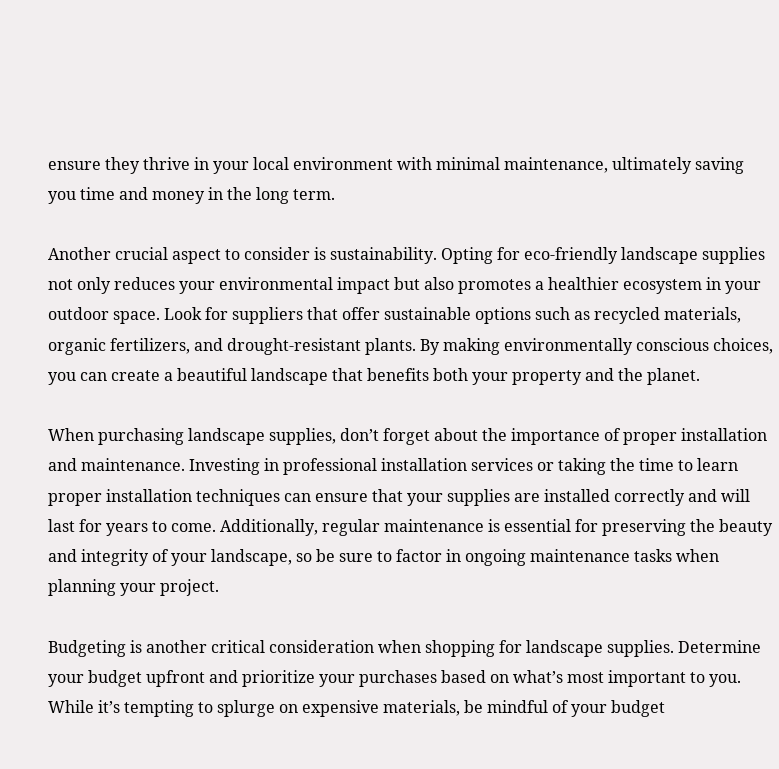ensure they thrive in your local environment with minimal maintenance, ultimately saving you time and money in the long term.

Another crucial aspect to consider is sustainability. Opting for eco-friendly landscape supplies not only reduces your environmental impact but also promotes a healthier ecosystem in your outdoor space. Look for suppliers that offer sustainable options such as recycled materials, organic fertilizers, and drought-resistant plants. By making environmentally conscious choices, you can create a beautiful landscape that benefits both your property and the planet.

When purchasing landscape supplies, don’t forget about the importance of proper installation and maintenance. Investing in professional installation services or taking the time to learn proper installation techniques can ensure that your supplies are installed correctly and will last for years to come. Additionally, regular maintenance is essential for preserving the beauty and integrity of your landscape, so be sure to factor in ongoing maintenance tasks when planning your project.

Budgeting is another critical consideration when shopping for landscape supplies. Determine your budget upfront and prioritize your purchases based on what’s most important to you. While it’s tempting to splurge on expensive materials, be mindful of your budget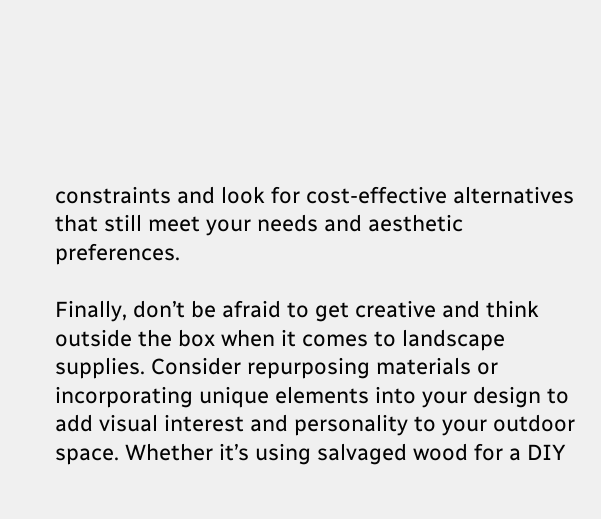constraints and look for cost-effective alternatives that still meet your needs and aesthetic preferences.

Finally, don’t be afraid to get creative and think outside the box when it comes to landscape supplies. Consider repurposing materials or incorporating unique elements into your design to add visual interest and personality to your outdoor space. Whether it’s using salvaged wood for a DIY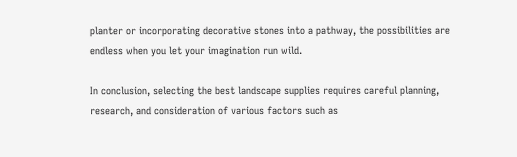planter or incorporating decorative stones into a pathway, the possibilities are endless when you let your imagination run wild.

In conclusion, selecting the best landscape supplies requires careful planning, research, and consideration of various factors such as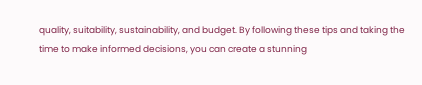quality, suitability, sustainability, and budget. By following these tips and taking the time to make informed decisions, you can create a stunning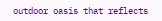outdoor oasis that reflects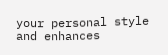your personal style and enhances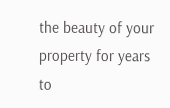the beauty of your property for years to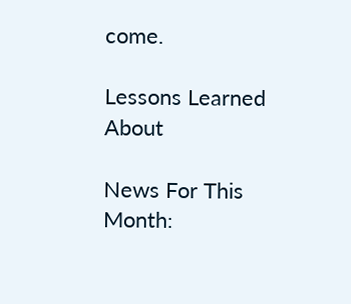come.

Lessons Learned About

News For This Month: